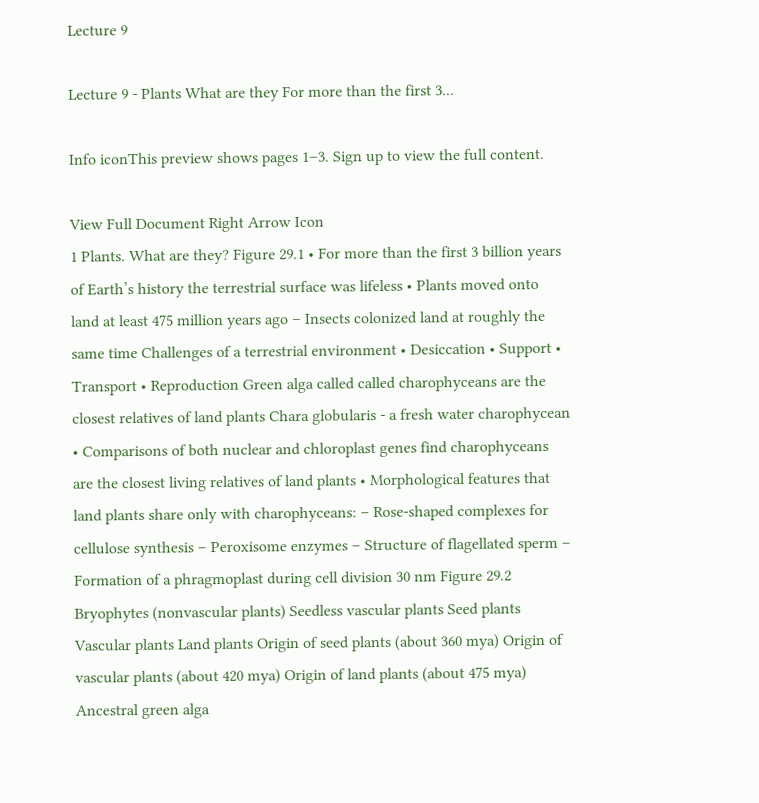Lecture 9

Lecture 9 - Plants What are they For more than the first 3...

Info iconThis preview shows pages 1–3. Sign up to view the full content.

View Full Document Right Arrow Icon
1 Plants. What are they? Figure 29.1 • For more than the first 3 billion years of Earth’s history the terrestrial surface was lifeless • Plants moved onto land at least 475 million years ago – Insects colonized land at roughly the same time Challenges of a terrestrial environment • Desiccation • Support • Transport • Reproduction Green alga called called charophyceans are the closest relatives of land plants Chara globularis - a fresh water charophycean • Comparisons of both nuclear and chloroplast genes find charophyceans are the closest living relatives of land plants • Morphological features that land plants share only with charophyceans: – Rose-shaped complexes for cellulose synthesis – Peroxisome enzymes – Structure of flagellated sperm – Formation of a phragmoplast during cell division 30 nm Figure 29.2 Bryophytes (nonvascular plants) Seedless vascular plants Seed plants Vascular plants Land plants Origin of seed plants (about 360 mya) Origin of vascular plants (about 420 mya) Origin of land plants (about 475 mya) Ancestral green alga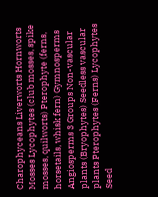Charophyceans Liverworts Hornworts Mosses Lycophytes (club mosses, spike mosses, quilworts) Pterophyte (ferns, horsetails, whisk fern) Gymnosperms Angiosperms 3 Groups Non-vascular plants (Bryophytes) Seedless vascular plants Pterophytes (Ferns) Lycophytes Seed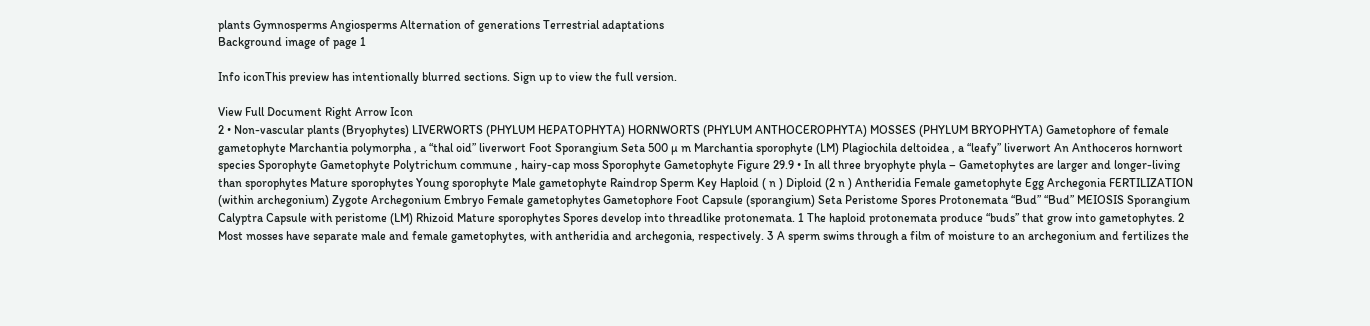plants Gymnosperms Angiosperms Alternation of generations Terrestrial adaptations
Background image of page 1

Info iconThis preview has intentionally blurred sections. Sign up to view the full version.

View Full Document Right Arrow Icon
2 • Non-vascular plants (Bryophytes) LIVERWORTS (PHYLUM HEPATOPHYTA) HORNWORTS (PHYLUM ANTHOCEROPHYTA) MOSSES (PHYLUM BRYOPHYTA) Gametophore of female gametophyte Marchantia polymorpha , a “thal oid” liverwort Foot Sporangium Seta 500 µ m Marchantia sporophyte (LM) Plagiochila deltoidea , a “leafy” liverwort An Anthoceros hornwort species Sporophyte Gametophyte Polytrichum commune , hairy-cap moss Sporophyte Gametophyte Figure 29.9 • In all three bryophyte phyla – Gametophytes are larger and longer-living than sporophytes Mature sporophytes Young sporophyte Male gametophyte Raindrop Sperm Key Haploid ( n ) Diploid (2 n ) Antheridia Female gametophyte Egg Archegonia FERTILIZATION (within archegonium) Zygote Archegonium Embryo Female gametophytes Gametophore Foot Capsule (sporangium) Seta Peristome Spores Protonemata “Bud” “Bud” MEIOSIS Sporangium Calyptra Capsule with peristome (LM) Rhizoid Mature sporophytes Spores develop into threadlike protonemata. 1 The haploid protonemata produce “buds” that grow into gametophytes. 2 Most mosses have separate male and female gametophytes, with antheridia and archegonia, respectively. 3 A sperm swims through a film of moisture to an archegonium and fertilizes the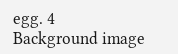egg. 4
Background image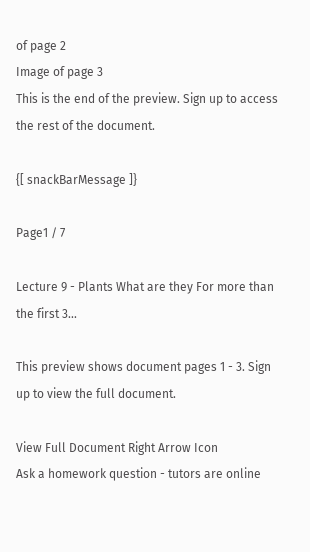of page 2
Image of page 3
This is the end of the preview. Sign up to access the rest of the document.

{[ snackBarMessage ]}

Page1 / 7

Lecture 9 - Plants What are they For more than the first 3...

This preview shows document pages 1 - 3. Sign up to view the full document.

View Full Document Right Arrow Icon
Ask a homework question - tutors are online